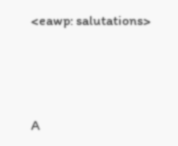<eawp: salutations>




A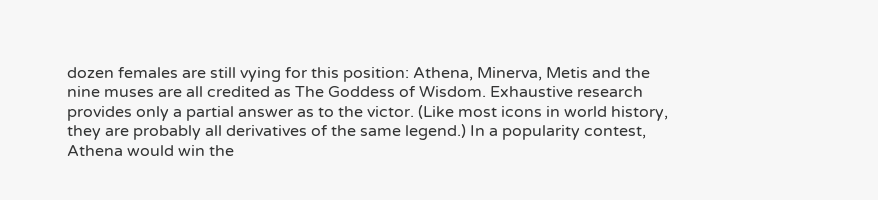dozen females are still vying for this position: Athena, Minerva, Metis and the nine muses are all credited as The Goddess of Wisdom. Exhaustive research provides only a partial answer as to the victor. (Like most icons in world history, they are probably all derivatives of the same legend.) In a popularity contest, Athena would win the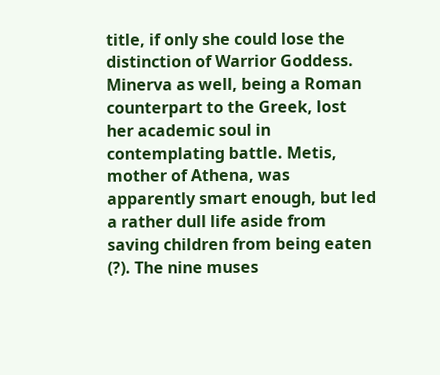title, if only she could lose the distinction of Warrior Goddess. Minerva as well, being a Roman counterpart to the Greek, lost her academic soul in contemplating battle. Metis, mother of Athena, was apparently smart enough, but led a rather dull life aside from saving children from being eaten (?). The nine muses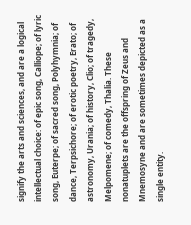signify the arts and sciences, and are a logical intellectual choice: of epic song, Calliope; of lyric song, Euterpe; of sacred song, Polyhymnia; of dance, Terpsichore; of erotic poetry, Erato; of astronomy, Urania; of history, Clio; of tragedy, Melpomene; of comedy, Thalia. These nonatuplets are the offspring of Zeus and Mnemosyne and are sometimes depicted as a single entity.